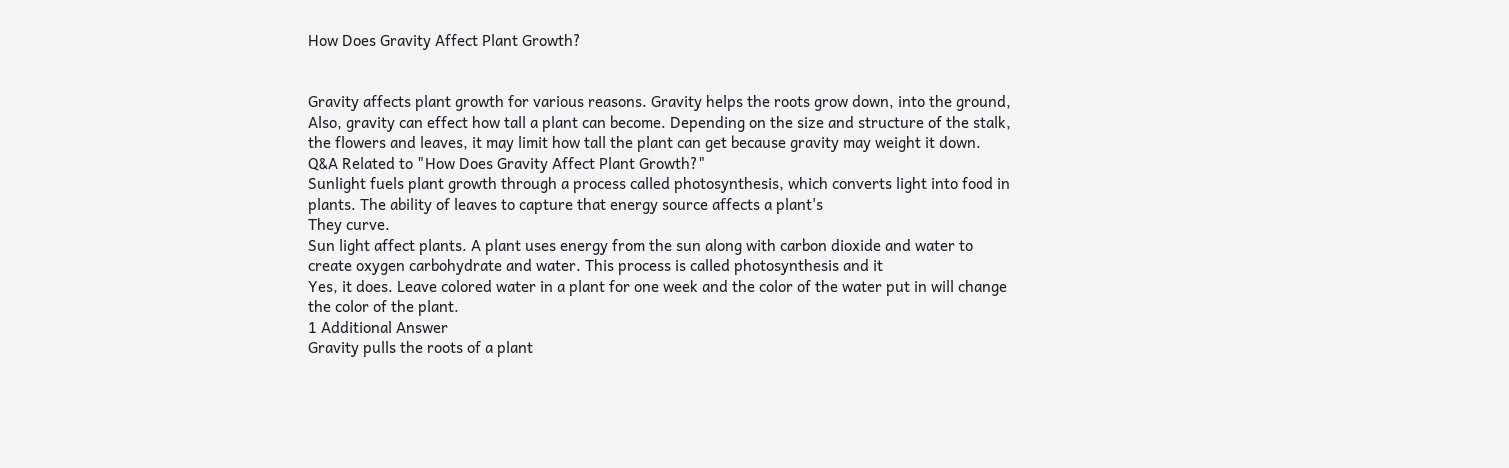How Does Gravity Affect Plant Growth?


Gravity affects plant growth for various reasons. Gravity helps the roots grow down, into the ground, Also, gravity can effect how tall a plant can become. Depending on the size and structure of the stalk, the flowers and leaves, it may limit how tall the plant can get because gravity may weight it down.
Q&A Related to "How Does Gravity Affect Plant Growth?"
Sunlight fuels plant growth through a process called photosynthesis, which converts light into food in plants. The ability of leaves to capture that energy source affects a plant's
They curve.
Sun light affect plants. A plant uses energy from the sun along with carbon dioxide and water to create oxygen carbohydrate and water. This process is called photosynthesis and it
Yes, it does. Leave colored water in a plant for one week and the color of the water put in will change the color of the plant.
1 Additional Answer
Gravity pulls the roots of a plant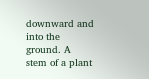downward and into the ground. A stem of a plant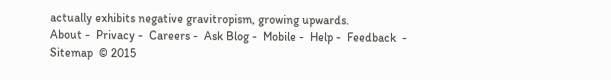actually exhibits negative gravitropism, growing upwards.
About -  Privacy -  Careers -  Ask Blog -  Mobile -  Help -  Feedback  -  Sitemap  © 2015